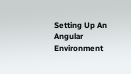Setting Up An Angular Environment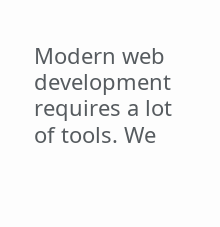Modern web development requires a lot of tools. We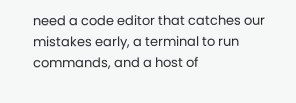need a code editor that catches our mistakes early, a terminal to run commands, and a host of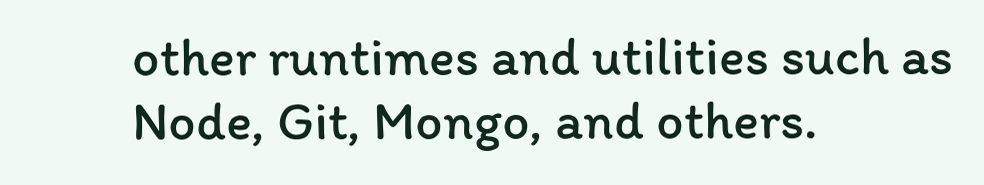other runtimes and utilities such as Node, Git, Mongo, and others.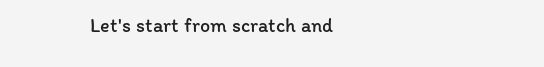Let's start from scratch and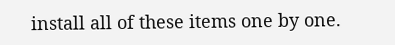install all of these items one by one.